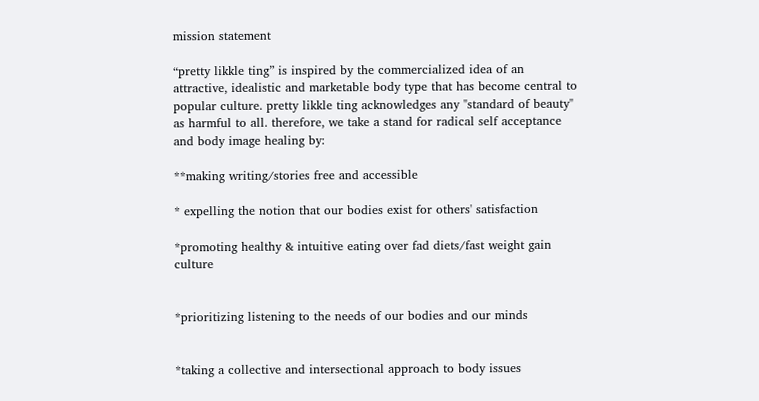mission statement

“pretty likkle ting” is inspired by the commercialized idea of an attractive, idealistic and marketable body type that has become central to popular culture. pretty likkle ting acknowledges any "standard of beauty" as harmful to all. therefore, we take a stand for radical self acceptance and body image healing by:

**making writing/stories free and accessible

* expelling the notion that our bodies exist for others' satisfaction

*promoting healthy & intuitive eating over fad diets/fast weight gain culture


*prioritizing listening to the needs of our bodies and our minds


*taking a collective and intersectional approach to body issues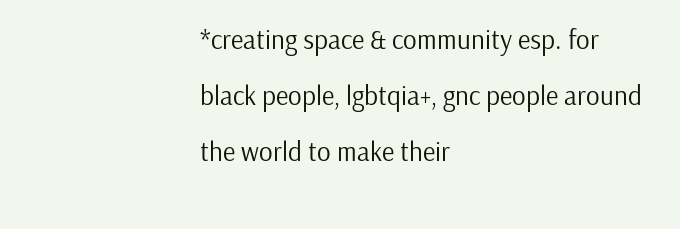*creating space & community esp. for black people, lgbtqia+, gnc people around the world to make their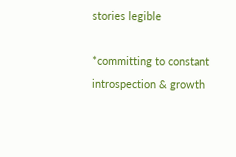stories legible

*committing to constant introspection & growth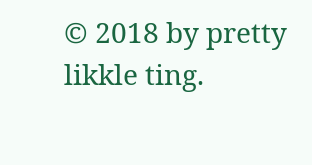© 2018 by pretty likkle ting.